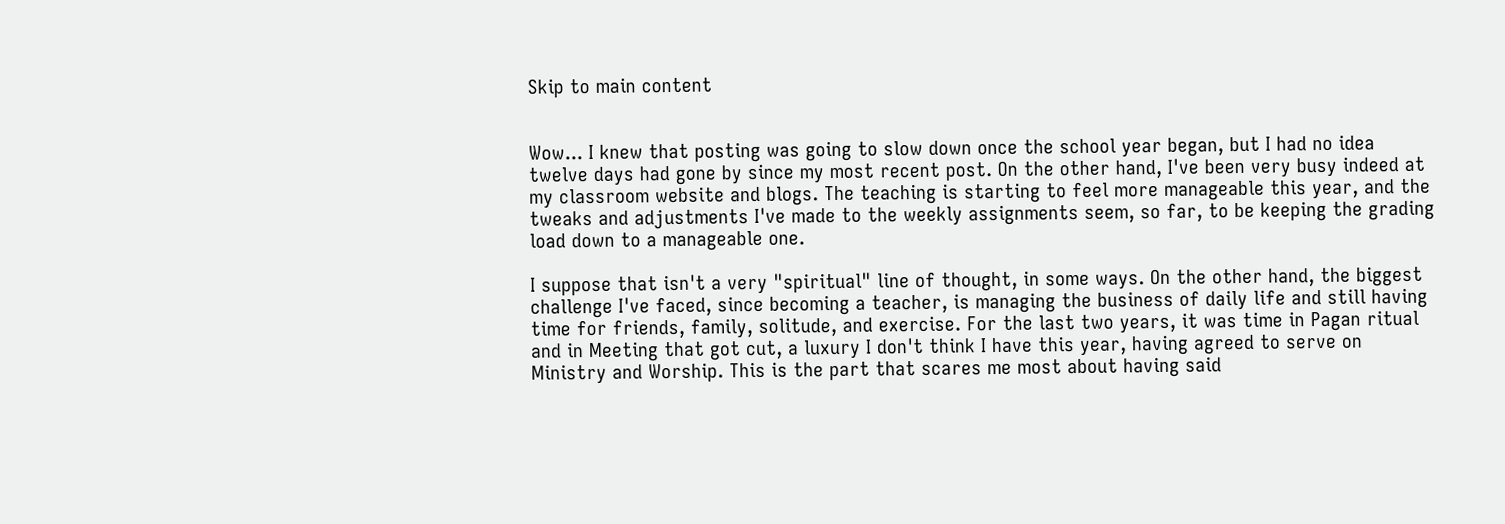Skip to main content


Wow... I knew that posting was going to slow down once the school year began, but I had no idea twelve days had gone by since my most recent post. On the other hand, I've been very busy indeed at my classroom website and blogs. The teaching is starting to feel more manageable this year, and the tweaks and adjustments I've made to the weekly assignments seem, so far, to be keeping the grading load down to a manageable one.

I suppose that isn't a very "spiritual" line of thought, in some ways. On the other hand, the biggest challenge I've faced, since becoming a teacher, is managing the business of daily life and still having time for friends, family, solitude, and exercise. For the last two years, it was time in Pagan ritual and in Meeting that got cut, a luxury I don't think I have this year, having agreed to serve on Ministry and Worship. This is the part that scares me most about having said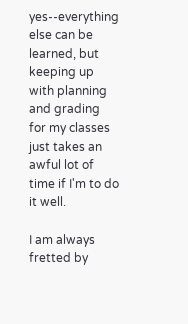yes--everything else can be learned, but keeping up with planning and grading for my classes just takes an awful lot of time if I'm to do it well.

I am always fretted by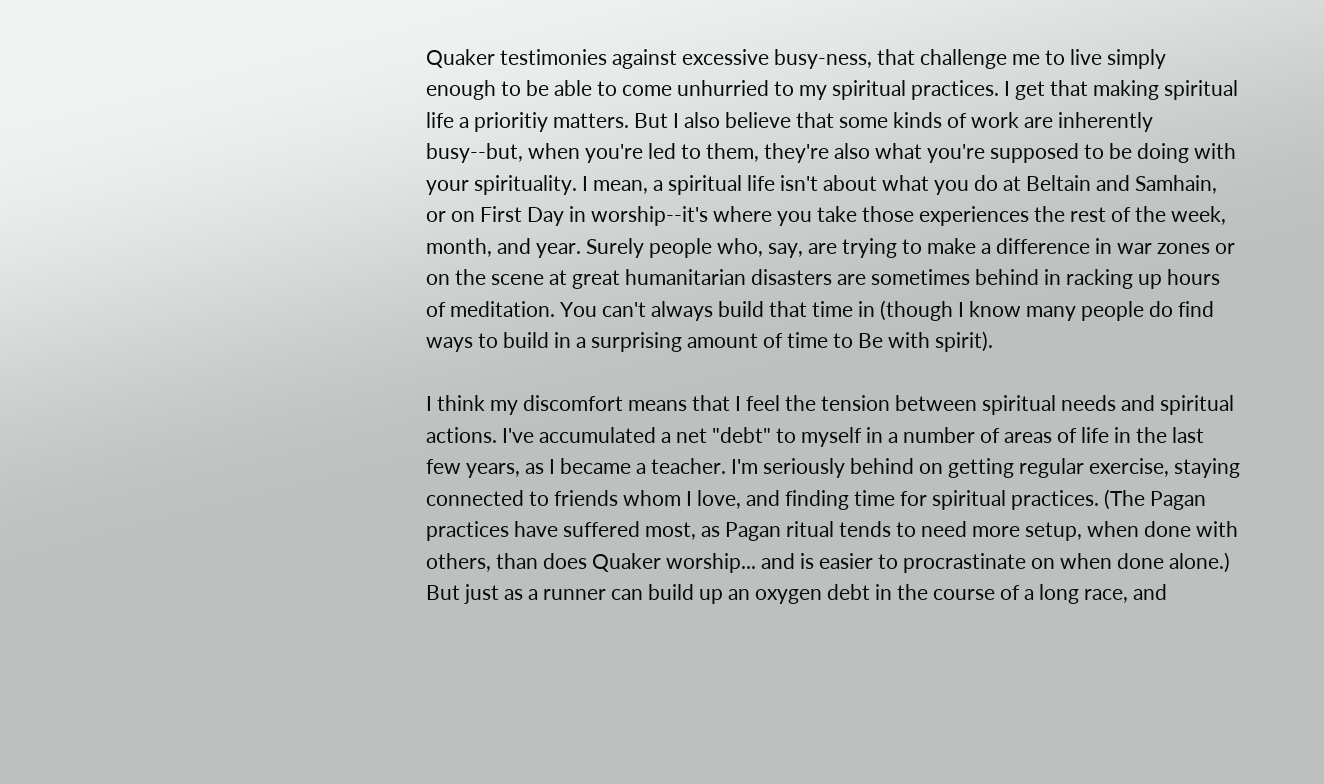Quaker testimonies against excessive busy-ness, that challenge me to live simply enough to be able to come unhurried to my spiritual practices. I get that making spiritual life a prioritiy matters. But I also believe that some kinds of work are inherently busy--but, when you're led to them, they're also what you're supposed to be doing with your spirituality. I mean, a spiritual life isn't about what you do at Beltain and Samhain, or on First Day in worship--it's where you take those experiences the rest of the week, month, and year. Surely people who, say, are trying to make a difference in war zones or on the scene at great humanitarian disasters are sometimes behind in racking up hours of meditation. You can't always build that time in (though I know many people do find ways to build in a surprising amount of time to Be with spirit).

I think my discomfort means that I feel the tension between spiritual needs and spiritual actions. I've accumulated a net "debt" to myself in a number of areas of life in the last few years, as I became a teacher. I'm seriously behind on getting regular exercise, staying connected to friends whom I love, and finding time for spiritual practices. (The Pagan practices have suffered most, as Pagan ritual tends to need more setup, when done with others, than does Quaker worship... and is easier to procrastinate on when done alone.) But just as a runner can build up an oxygen debt in the course of a long race, and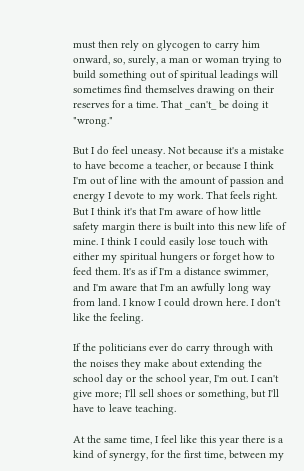must then rely on glycogen to carry him onward, so, surely, a man or woman trying to build something out of spiritual leadings will sometimes find themselves drawing on their reserves for a time. That _can't_ be doing it "wrong."

But I do feel uneasy. Not because it's a mistake to have become a teacher, or because I think I'm out of line with the amount of passion and energy I devote to my work. That feels right. But I think it's that I'm aware of how little safety margin there is built into this new life of mine. I think I could easily lose touch with either my spiritual hungers or forget how to feed them. It's as if I'm a distance swimmer, and I'm aware that I'm an awfully long way from land. I know I could drown here. I don't like the feeling.

If the politicians ever do carry through with the noises they make about extending the school day or the school year, I'm out. I can't give more; I'll sell shoes or something, but I'll have to leave teaching.

At the same time, I feel like this year there is a kind of synergy, for the first time, between my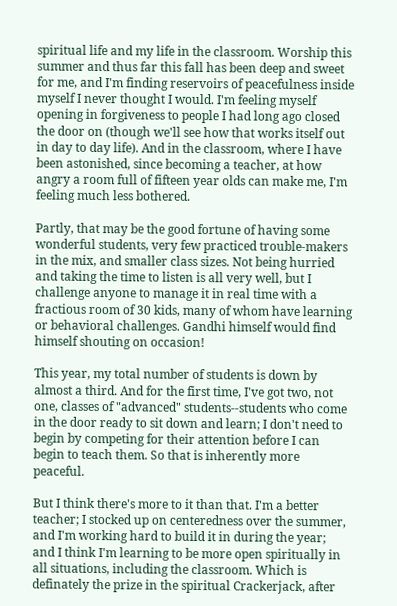spiritual life and my life in the classroom. Worship this summer and thus far this fall has been deep and sweet for me, and I'm finding reservoirs of peacefulness inside myself I never thought I would. I'm feeling myself opening in forgiveness to people I had long ago closed the door on (though we'll see how that works itself out in day to day life). And in the classroom, where I have been astonished, since becoming a teacher, at how angry a room full of fifteen year olds can make me, I'm feeling much less bothered.

Partly, that may be the good fortune of having some wonderful students, very few practiced trouble-makers in the mix, and smaller class sizes. Not being hurried and taking the time to listen is all very well, but I challenge anyone to manage it in real time with a fractious room of 30 kids, many of whom have learning or behavioral challenges. Gandhi himself would find himself shouting on occasion!

This year, my total number of students is down by almost a third. And for the first time, I've got two, not one, classes of "advanced" students--students who come in the door ready to sit down and learn; I don't need to begin by competing for their attention before I can begin to teach them. So that is inherently more peaceful.

But I think there's more to it than that. I'm a better teacher; I stocked up on centeredness over the summer, and I'm working hard to build it in during the year; and I think I'm learning to be more open spiritually in all situations, including the classroom. Which is definately the prize in the spiritual Crackerjack, after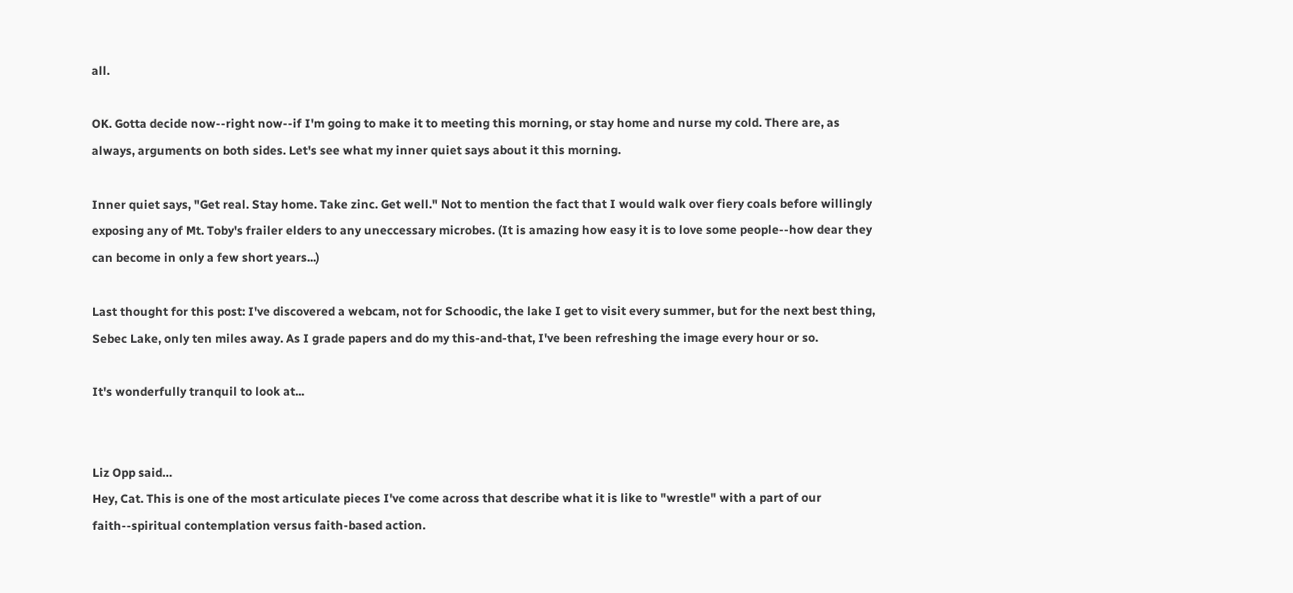all.

OK. Gotta decide now--right now--if I'm going to make it to meeting this morning, or stay home and nurse my cold. There are, as always, arguments on both sides. Let's see what my inner quiet says about it this morning.

Inner quiet says, "Get real. Stay home. Take zinc. Get well." Not to mention the fact that I would walk over fiery coals before willingly exposing any of Mt. Toby's frailer elders to any uneccessary microbes. (It is amazing how easy it is to love some people--how dear they can become in only a few short years...)

Last thought for this post: I've discovered a webcam, not for Schoodic, the lake I get to visit every summer, but for the next best thing, Sebec Lake, only ten miles away. As I grade papers and do my this-and-that, I've been refreshing the image every hour or so.

It's wonderfully tranquil to look at...


Liz Opp said…
Hey, Cat. This is one of the most articulate pieces I've come across that describe what it is like to "wrestle" with a part of our faith--spiritual contemplation versus faith-based action.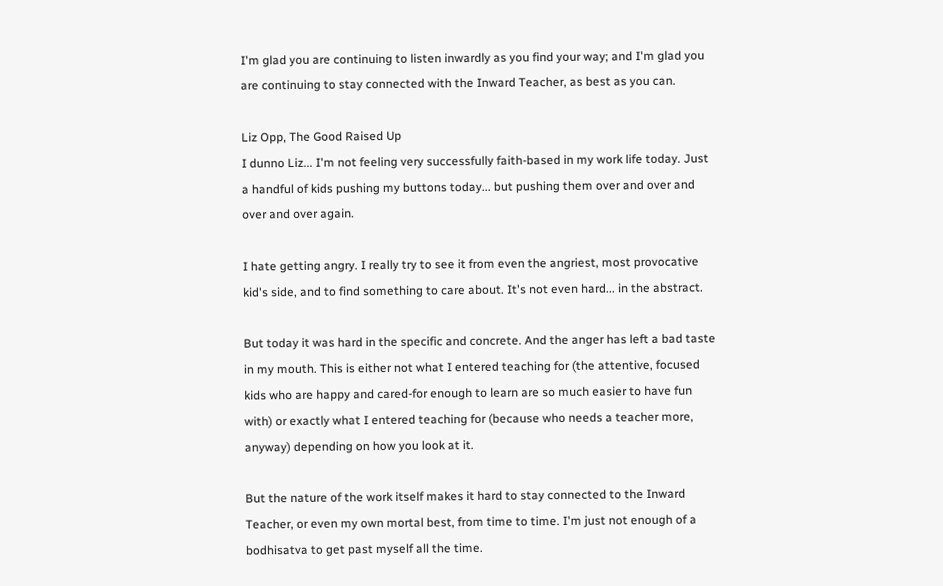I'm glad you are continuing to listen inwardly as you find your way; and I'm glad you are continuing to stay connected with the Inward Teacher, as best as you can.

Liz Opp, The Good Raised Up
I dunno Liz... I'm not feeling very successfully faith-based in my work life today. Just a handful of kids pushing my buttons today... but pushing them over and over and over and over again.

I hate getting angry. I really try to see it from even the angriest, most provocative kid's side, and to find something to care about. It's not even hard... in the abstract.

But today it was hard in the specific and concrete. And the anger has left a bad taste in my mouth. This is either not what I entered teaching for (the attentive, focused kids who are happy and cared-for enough to learn are so much easier to have fun with) or exactly what I entered teaching for (because who needs a teacher more, anyway) depending on how you look at it.

But the nature of the work itself makes it hard to stay connected to the Inward Teacher, or even my own mortal best, from time to time. I'm just not enough of a bodhisatva to get past myself all the time.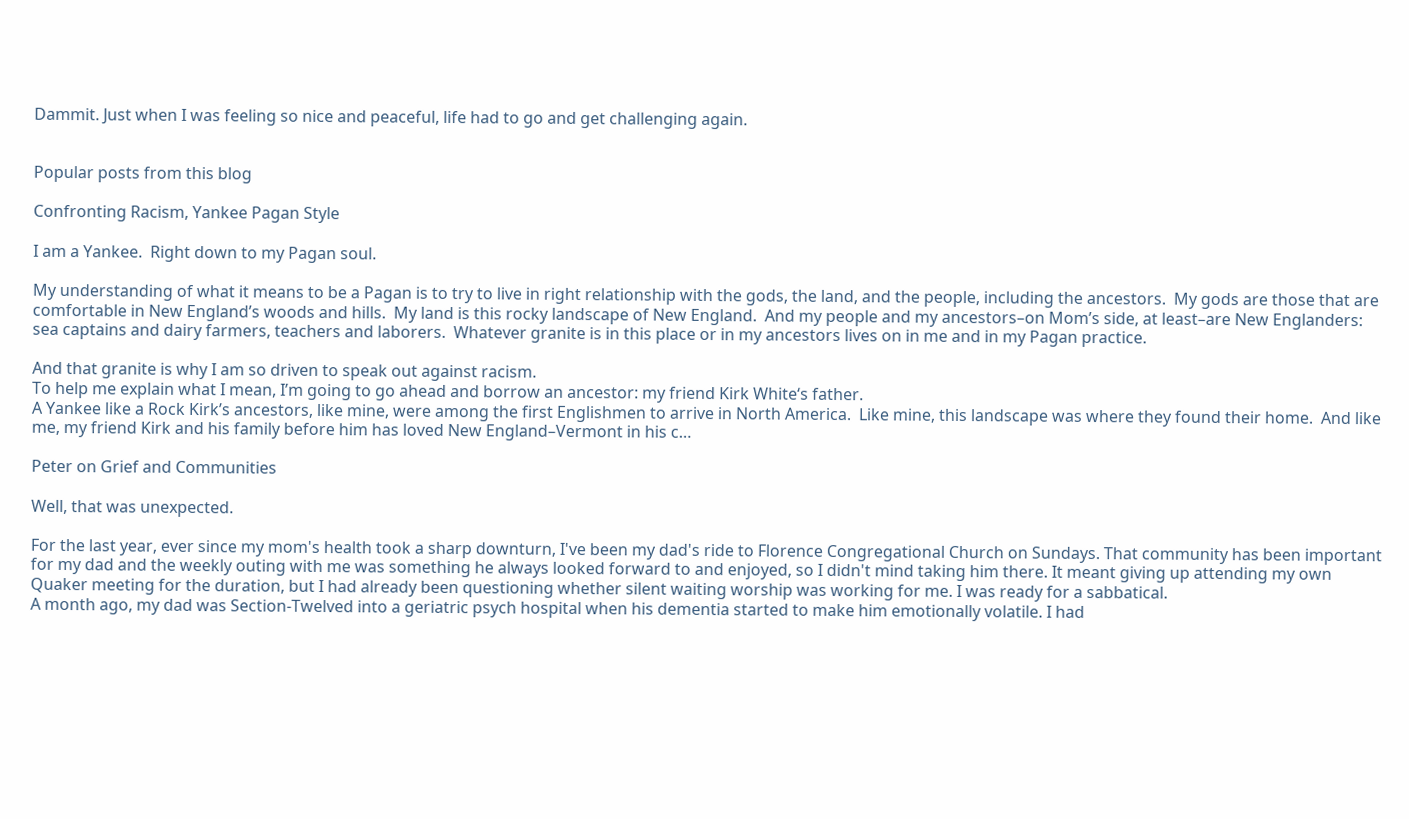Dammit. Just when I was feeling so nice and peaceful, life had to go and get challenging again.


Popular posts from this blog

Confronting Racism, Yankee Pagan Style

I am a Yankee.  Right down to my Pagan soul.

My understanding of what it means to be a Pagan is to try to live in right relationship with the gods, the land, and the people, including the ancestors.  My gods are those that are comfortable in New England’s woods and hills.  My land is this rocky landscape of New England.  And my people and my ancestors–on Mom’s side, at least–are New Englanders: sea captains and dairy farmers, teachers and laborers.  Whatever granite is in this place or in my ancestors lives on in me and in my Pagan practice.

And that granite is why I am so driven to speak out against racism.
To help me explain what I mean, I’m going to go ahead and borrow an ancestor: my friend Kirk White‘s father.
A Yankee like a Rock Kirk’s ancestors, like mine, were among the first Englishmen to arrive in North America.  Like mine, this landscape was where they found their home.  And like me, my friend Kirk and his family before him has loved New England–Vermont in his c…

Peter on Grief and Communities

Well, that was unexpected.

For the last year, ever since my mom's health took a sharp downturn, I've been my dad's ride to Florence Congregational Church on Sundays. That community has been important for my dad and the weekly outing with me was something he always looked forward to and enjoyed, so I didn't mind taking him there. It meant giving up attending my own Quaker meeting for the duration, but I had already been questioning whether silent waiting worship was working for me. I was ready for a sabbatical.
A month ago, my dad was Section-Twelved into a geriatric psych hospital when his dementia started to make him emotionally volatile. I had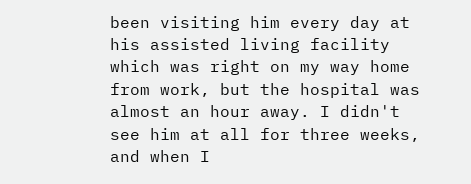been visiting him every day at his assisted living facility which was right on my way home from work, but the hospital was almost an hour away. I didn't see him at all for three weeks, and when I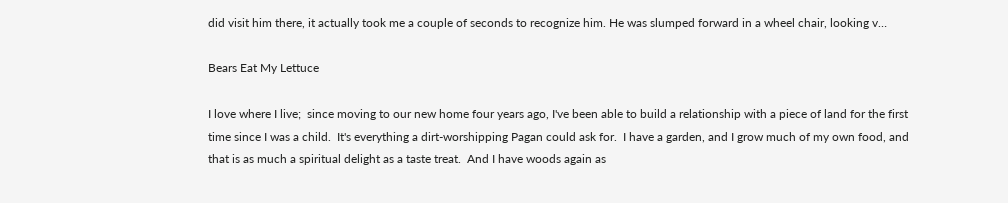did visit him there, it actually took me a couple of seconds to recognize him. He was slumped forward in a wheel chair, looking v…

Bears Eat My Lettuce

I love where I live;  since moving to our new home four years ago, I've been able to build a relationship with a piece of land for the first time since I was a child.  It's everything a dirt-worshipping Pagan could ask for.  I have a garden, and I grow much of my own food, and that is as much a spiritual delight as a taste treat.  And I have woods again as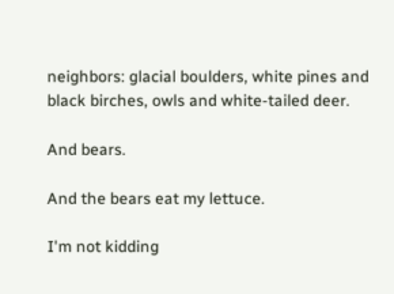neighbors: glacial boulders, white pines and black birches, owls and white-tailed deer.

And bears.

And the bears eat my lettuce.

I'm not kidding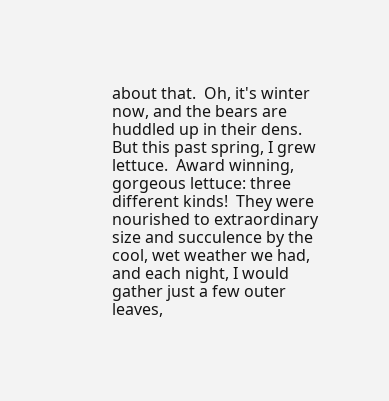about that.  Oh, it's winter now, and the bears are huddled up in their dens.  But this past spring, I grew lettuce.  Award winning, gorgeous lettuce: three different kinds!  They were nourished to extraordinary size and succulence by the cool, wet weather we had, and each night, I would gather just a few outer leaves,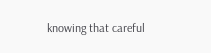knowing that careful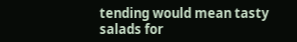tending would mean tasty salads for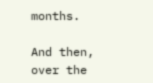months.

And then, over the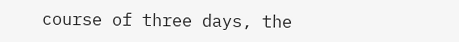course of three days, the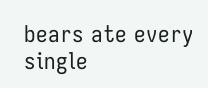bears ate every single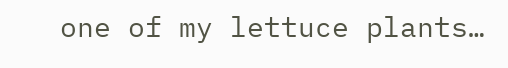one of my lettuce plants…